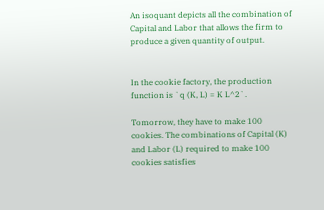An isoquant depicts all the combination of Capital and Labor that allows the firm to produce a given quantity of output.


In the cookie factory, the production function is `q (K, L) = K L^2`.

Tomorrow, they have to make 100 cookies. The combinations of Capital (K) and Labor (L) required to make 100 cookies satisfies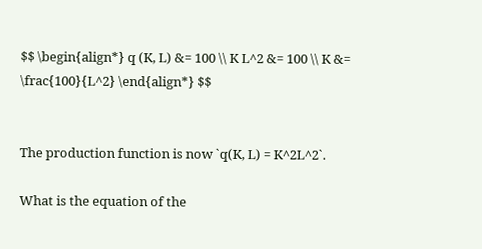$$ \begin{align*} q (K, L) &= 100 \\ K L^2 &= 100 \\ K &= \frac{100}{L^2} \end{align*} $$


The production function is now `q(K, L) = K^2L^2`.

What is the equation of the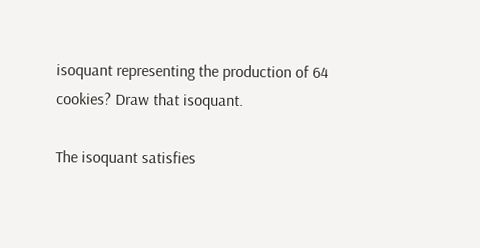isoquant representing the production of 64 cookies? Draw that isoquant.

The isoquant satisfies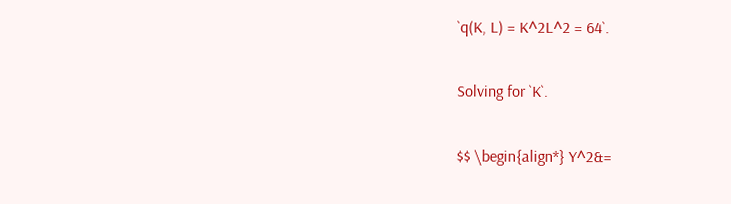`q(K, L) = K^2L^2 = 64`.

Solving for `K`.

$$ \begin{align*} Y^2&=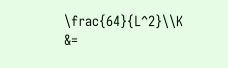\frac{64}{L^2}\\K &=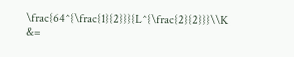\frac{64^{\frac{1}{2}}}{L^{\frac{2}{2}}}\\K &=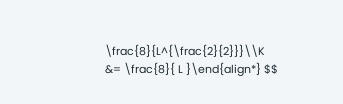\frac{8}{L^{\frac{2}{2}}}\\K &= \frac{8}{ L }\end{align*} $$